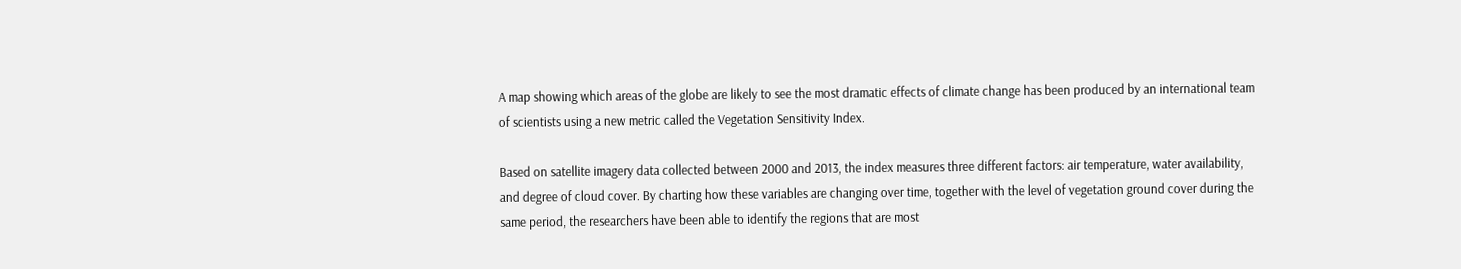A map showing which areas of the globe are likely to see the most dramatic effects of climate change has been produced by an international team of scientists using a new metric called the Vegetation Sensitivity Index.

Based on satellite imagery data collected between 2000 and 2013, the index measures three different factors: air temperature, water availability, and degree of cloud cover. By charting how these variables are changing over time, together with the level of vegetation ground cover during the same period, the researchers have been able to identify the regions that are most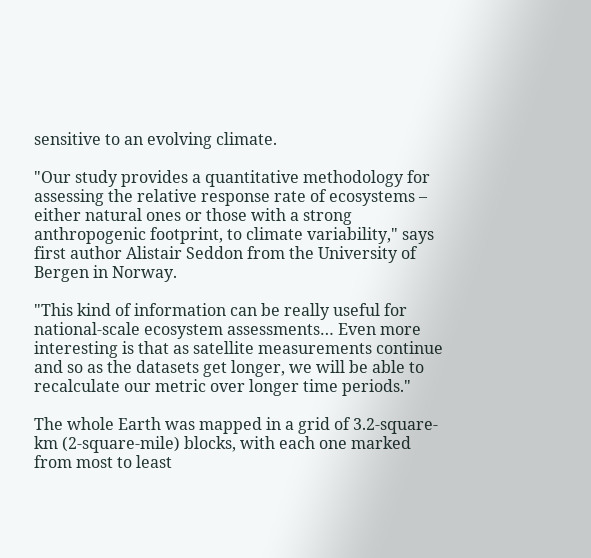sensitive to an evolving climate.

"Our study provides a quantitative methodology for assessing the relative response rate of ecosystems – either natural ones or those with a strong anthropogenic footprint, to climate variability," says first author Alistair Seddon from the University of Bergen in Norway.

"This kind of information can be really useful for national-scale ecosystem assessments… Even more interesting is that as satellite measurements continue and so as the datasets get longer, we will be able to recalculate our metric over longer time periods."

The whole Earth was mapped in a grid of 3.2-square-km (2-square-mile) blocks, with each one marked from most to least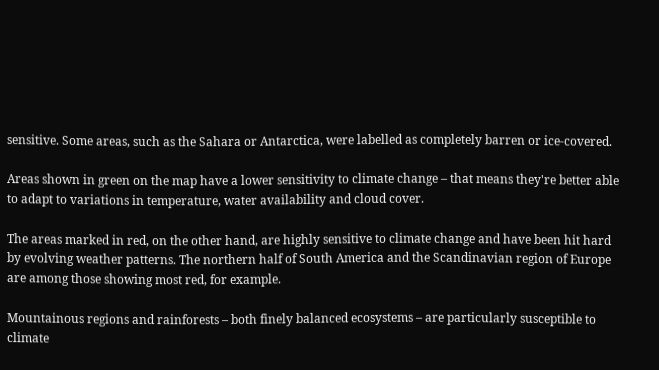sensitive. Some areas, such as the Sahara or Antarctica, were labelled as completely barren or ice-covered.

Areas shown in green on the map have a lower sensitivity to climate change – that means they're better able to adapt to variations in temperature, water availability and cloud cover.

The areas marked in red, on the other hand, are highly sensitive to climate change and have been hit hard by evolving weather patterns. The northern half of South America and the Scandinavian region of Europe are among those showing most red, for example.

Mountainous regions and rainforests – both finely balanced ecosystems – are particularly susceptible to climate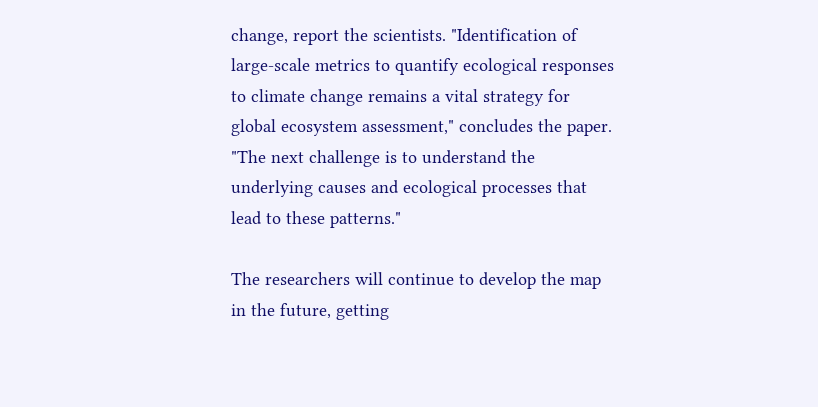change, report the scientists. "Identification of large-scale metrics to quantify ecological responses to climate change remains a vital strategy for global ecosystem assessment," concludes the paper. "The next challenge is to understand the underlying causes and ecological processes that lead to these patterns."

The researchers will continue to develop the map in the future, getting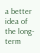a better idea of the long-term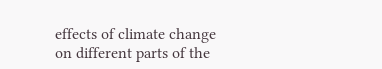effects of climate change on different parts of the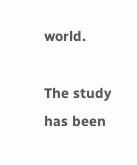world.

The study has been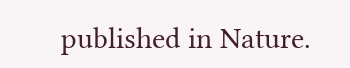published in Nature.